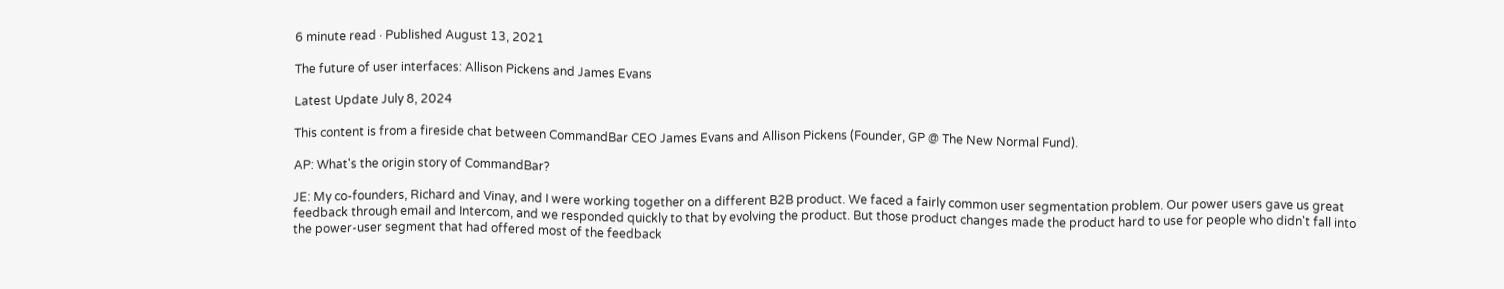6 minute read · Published August 13, 2021

The future of user interfaces: Allison Pickens and James Evans

Latest Update July 8, 2024

This content is from a fireside chat between CommandBar CEO James Evans and Allison Pickens (Founder, GP @ The New Normal Fund).

AP: What's the origin story of CommandBar?

JE: My co-founders, Richard and Vinay, and I were working together on a different B2B product. We faced a fairly common user segmentation problem. Our power users gave us great feedback through email and Intercom, and we responded quickly to that by evolving the product. But those product changes made the product hard to use for people who didn't fall into the power-user segment that had offered most of the feedback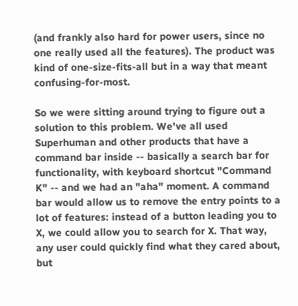(and frankly also hard for power users, since no one really used all the features). The product was kind of one-size-fits-all but in a way that meant confusing-for-most.

So we were sitting around trying to figure out a solution to this problem. We've all used Superhuman and other products that have a command bar inside -- basically a search bar for functionality, with keyboard shortcut "Command K" -- and we had an "aha" moment. A command bar would allow us to remove the entry points to a lot of features: instead of a button leading you to X, we could allow you to search for X. That way, any user could quickly find what they cared about, but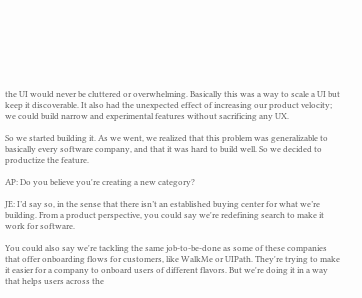the UI would never be cluttered or overwhelming. Basically this was a way to scale a UI but keep it discoverable. It also had the unexpected effect of increasing our product velocity; we could build narrow and experimental features without sacrificing any UX.

So we started building it. As we went, we realized that this problem was generalizable to basically every software company, and that it was hard to build well. So we decided to productize the feature.

AP: Do you believe you're creating a new category?

JE: I’d say so, in the sense that there isn’t an established buying center for what we’re building. From a product perspective, you could say we're redefining search to make it work for software.

You could also say we're tackling the same job-to-be-done as some of these companies that offer onboarding flows for customers, like WalkMe or UIPath. They're trying to make it easier for a company to onboard users of different flavors. But we're doing it in a way that helps users across the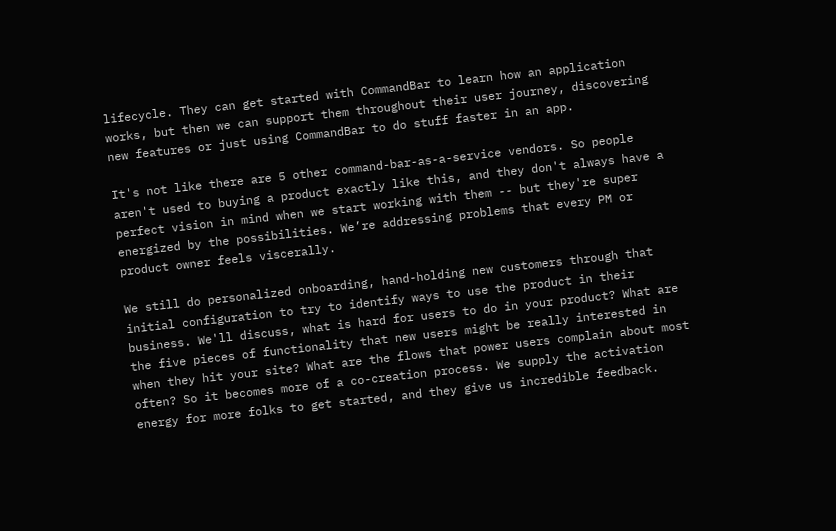lifecycle. They can get started with CommandBar to learn how an application works, but then we can support them throughout their user journey, discovering new features or just using CommandBar to do stuff faster in an app.

It's not like there are 5 other command-bar-as-a-service vendors. So people aren't used to buying a product exactly like this, and they don't always have a perfect vision in mind when we start working with them -- but they're super energized by the possibilities. We’re addressing problems that every PM or product owner feels viscerally.

We still do personalized onboarding, hand-holding new customers through that initial configuration to try to identify ways to use the product in their business. We'll discuss, what is hard for users to do in your product? What are the five pieces of functionality that new users might be really interested in when they hit your site? What are the flows that power users complain about most often? So it becomes more of a co-creation process. We supply the activation energy for more folks to get started, and they give us incredible feedback.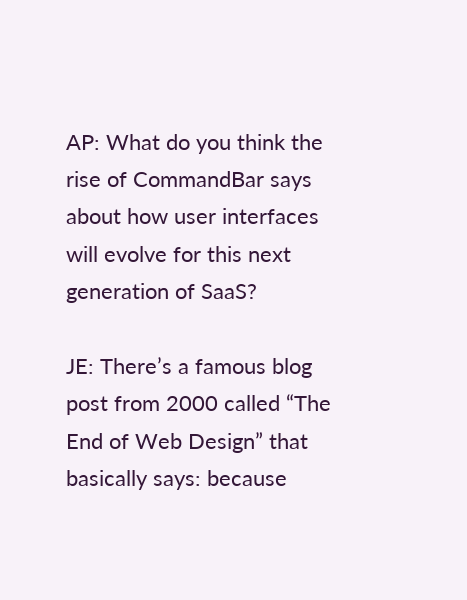AP: What do you think the rise of CommandBar says about how user interfaces will evolve for this next generation of SaaS?

JE: There’s a famous blog post from 2000 called “The End of Web Design” that basically says: because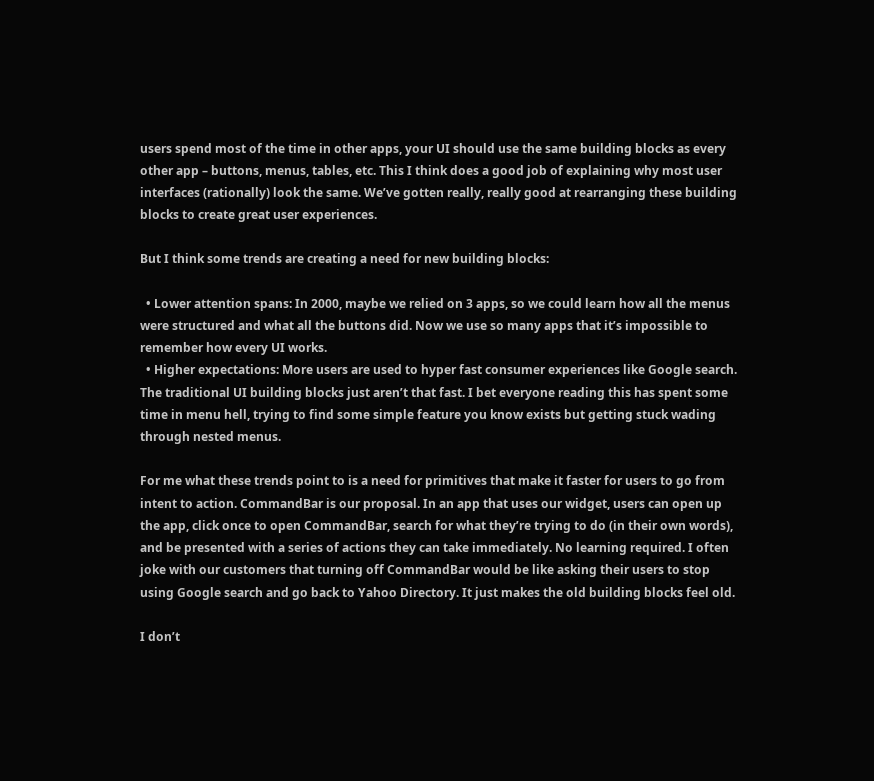users spend most of the time in other apps, your UI should use the same building blocks as every other app – buttons, menus, tables, etc. This I think does a good job of explaining why most user interfaces (rationally) look the same. We’ve gotten really, really good at rearranging these building blocks to create great user experiences.

But I think some trends are creating a need for new building blocks:

  • Lower attention spans: In 2000, maybe we relied on 3 apps, so we could learn how all the menus were structured and what all the buttons did. Now we use so many apps that it’s impossible to remember how every UI works.
  • Higher expectations: More users are used to hyper fast consumer experiences like Google search. The traditional UI building blocks just aren’t that fast. I bet everyone reading this has spent some time in menu hell, trying to find some simple feature you know exists but getting stuck wading through nested menus.

For me what these trends point to is a need for primitives that make it faster for users to go from intent to action. CommandBar is our proposal. In an app that uses our widget, users can open up the app, click once to open CommandBar, search for what they’re trying to do (in their own words), and be presented with a series of actions they can take immediately. No learning required. I often joke with our customers that turning off CommandBar would be like asking their users to stop using Google search and go back to Yahoo Directory. It just makes the old building blocks feel old.

I don’t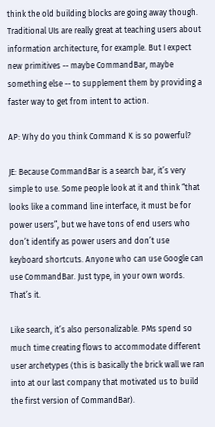think the old building blocks are going away though. Traditional UIs are really great at teaching users about information architecture, for example. But I expect new primitives -- maybe CommandBar, maybe something else -- to supplement them by providing a faster way to get from intent to action.

AP: Why do you think Command K is so powerful?

JE: Because CommandBar is a search bar, it’s very simple to use. Some people look at it and think “that looks like a command line interface, it must be for power users”, but we have tons of end users who don’t identify as power users and don’t use keyboard shortcuts. Anyone who can use Google can use CommandBar. Just type, in your own words. That’s it.

Like search, it’s also personalizable. PMs spend so much time creating flows to accommodate different user archetypes (this is basically the brick wall we ran into at our last company that motivated us to build the first version of CommandBar).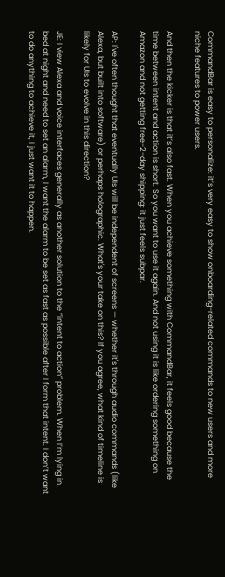CommandBar is easy to personalize: it’s very easy to show onboarding-related commands to new users and more niche features to power users.

And then the kicker is that it’s also fast. When you achieve something with CommandBar, it feels good because the time between intent and action is short. So you want to use it again. And not using it is like ordering something on Amazon and not getting free-2-day shipping: it just feels subpar.

AP: I've often thought that eventually UIs will be independent of screens — whether it's through audio commands (like Alexa, but built into software) or perhaps holographic. What's your take on this? If you agree, what kind of timeline is likely for UIs to evolve in this direction?

JE: I view Alexa and voice interfaces generally as another solution to the “intent to action” problem. When I’m lying in bed at night and need to set an alarm, I want the alarm to be set as fast as possible after I form that intent. I don’t want to do anything to achieve it, I just want it to happen.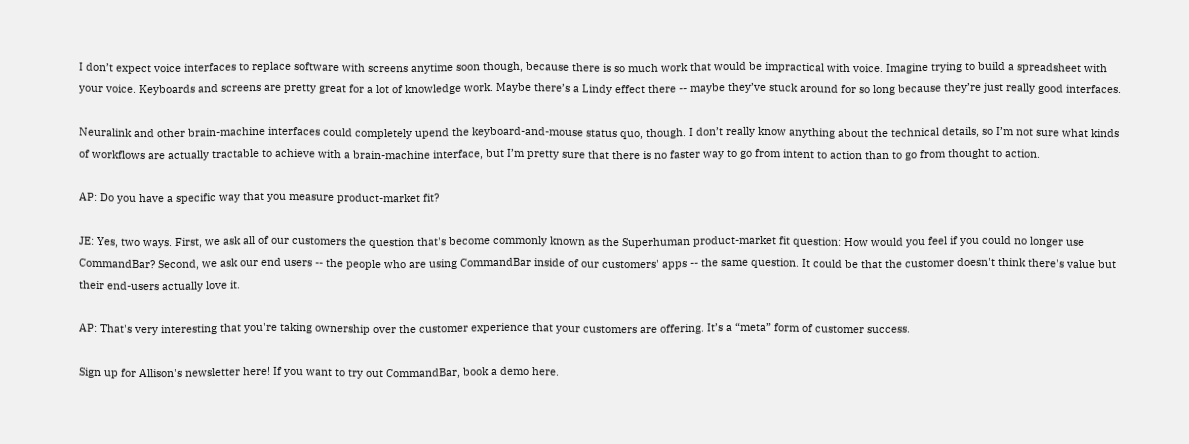I don’t expect voice interfaces to replace software with screens anytime soon though, because there is so much work that would be impractical with voice. Imagine trying to build a spreadsheet with your voice. Keyboards and screens are pretty great for a lot of knowledge work. Maybe there’s a Lindy effect there -- maybe they’ve stuck around for so long because they’re just really good interfaces.

Neuralink and other brain-machine interfaces could completely upend the keyboard-and-mouse status quo, though. I don’t really know anything about the technical details, so I’m not sure what kinds of workflows are actually tractable to achieve with a brain-machine interface, but I’m pretty sure that there is no faster way to go from intent to action than to go from thought to action.

AP: Do you have a specific way that you measure product-market fit?

JE: Yes, two ways. First, we ask all of our customers the question that's become commonly known as the Superhuman product-market fit question: How would you feel if you could no longer use CommandBar? Second, we ask our end users -- the people who are using CommandBar inside of our customers' apps -- the same question. It could be that the customer doesn't think there's value but their end-users actually love it.

AP: That's very interesting that you're taking ownership over the customer experience that your customers are offering. It’s a “meta” form of customer success.

Sign up for Allison's newsletter here! If you want to try out CommandBar, book a demo here.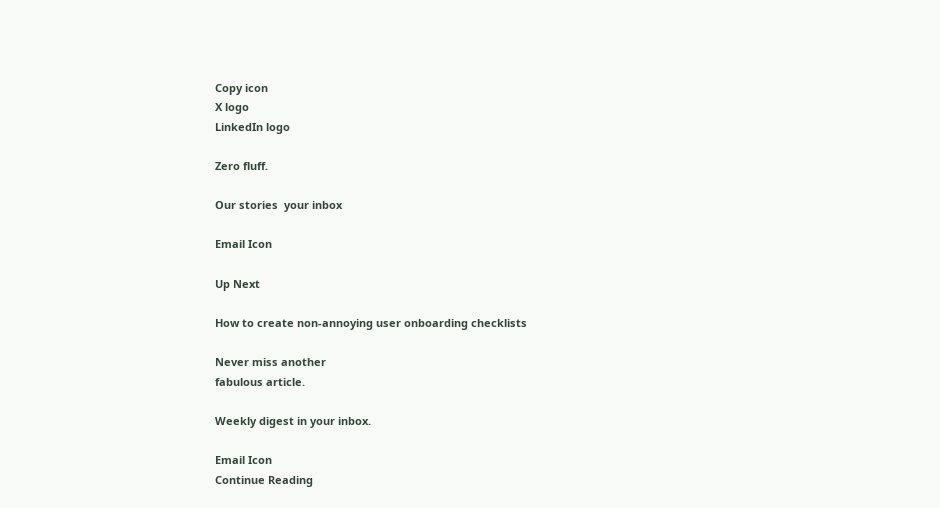Copy icon
X logo
LinkedIn logo

Zero fluff.

Our stories  your inbox

Email Icon

Up Next

How to create non-annoying user onboarding checklists

Never miss another
fabulous article.

Weekly digest in your inbox.

Email Icon
Continue Reading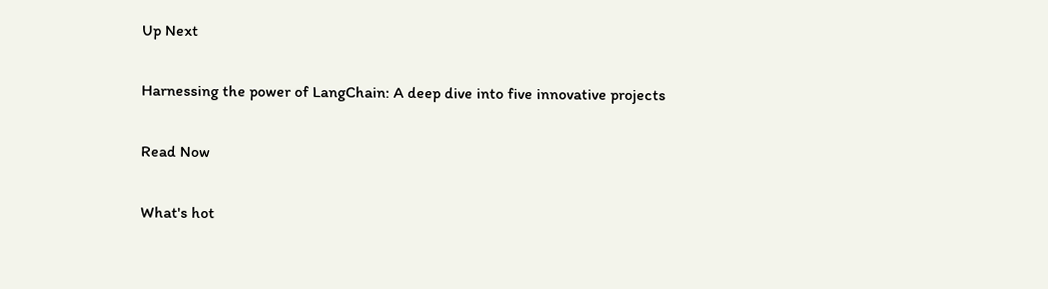Up Next

Harnessing the power of LangChain: A deep dive into five innovative projects

Read Now

What's hot